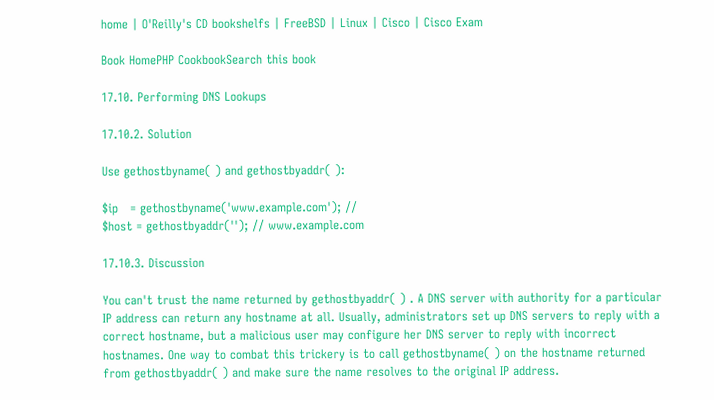home | O'Reilly's CD bookshelfs | FreeBSD | Linux | Cisco | Cisco Exam

Book HomePHP CookbookSearch this book

17.10. Performing DNS Lookups

17.10.2. Solution

Use gethostbyname( ) and gethostbyaddr( ):

$ip   = gethostbyname('www.example.com'); //
$host = gethostbyaddr(''); // www.example.com

17.10.3. Discussion

You can't trust the name returned by gethostbyaddr( ) . A DNS server with authority for a particular IP address can return any hostname at all. Usually, administrators set up DNS servers to reply with a correct hostname, but a malicious user may configure her DNS server to reply with incorrect hostnames. One way to combat this trickery is to call gethostbyname( ) on the hostname returned from gethostbyaddr( ) and make sure the name resolves to the original IP address.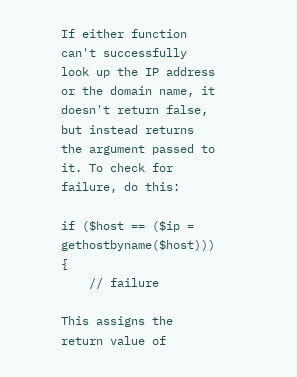If either function can't successfully look up the IP address or the domain name, it doesn't return false, but instead returns the argument passed to it. To check for failure, do this:

if ($host == ($ip = gethostbyname($host))) {
    // failure

This assigns the return value of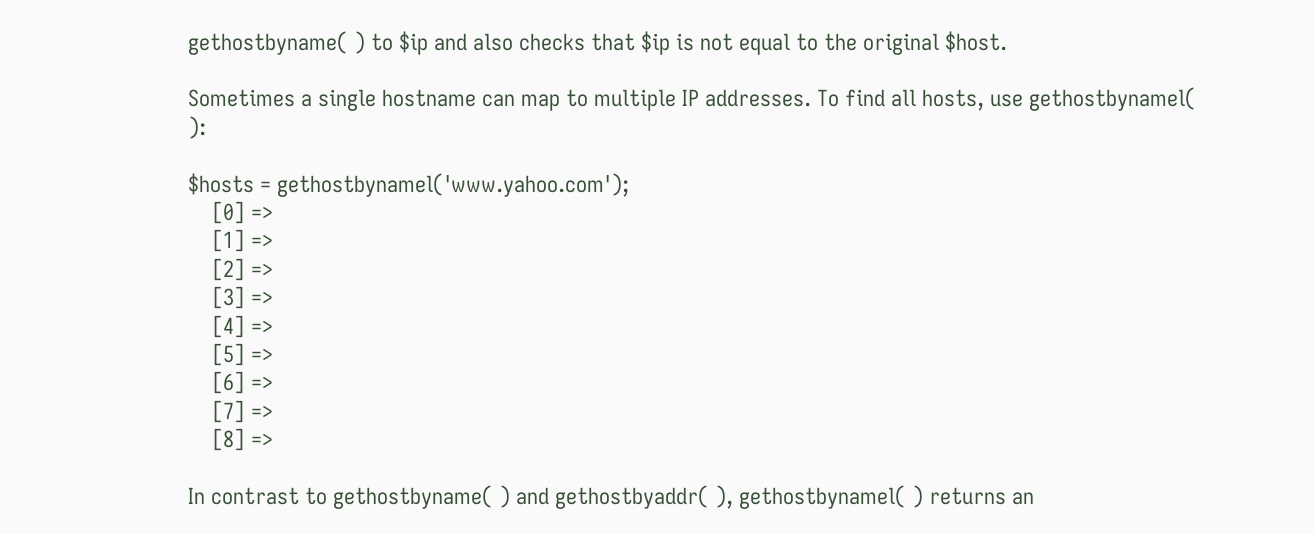gethostbyname( ) to $ip and also checks that $ip is not equal to the original $host.

Sometimes a single hostname can map to multiple IP addresses. To find all hosts, use gethostbynamel( ):

$hosts = gethostbynamel('www.yahoo.com');
    [0] =>
    [1] =>
    [2] =>
    [3] =>
    [4] =>
    [5] =>
    [6] =>
    [7] =>
    [8] =>

In contrast to gethostbyname( ) and gethostbyaddr( ), gethostbynamel( ) returns an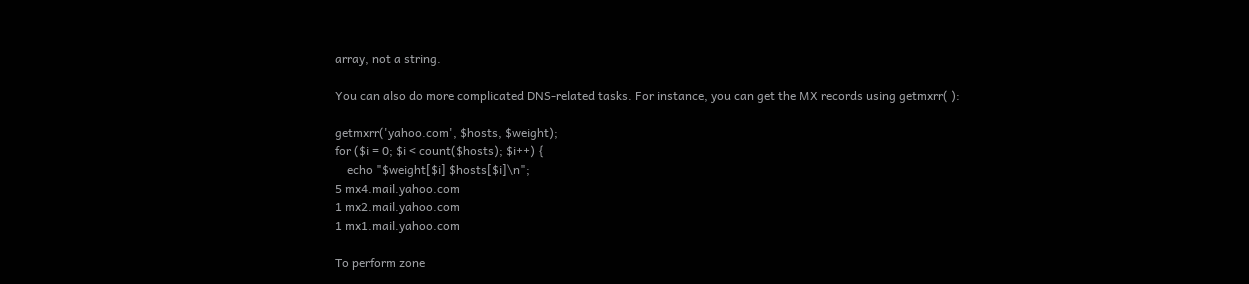array, not a string.

You can also do more complicated DNS-related tasks. For instance, you can get the MX records using getmxrr( ):

getmxrr('yahoo.com', $hosts, $weight);
for ($i = 0; $i < count($hosts); $i++) {
    echo "$weight[$i] $hosts[$i]\n";
5 mx4.mail.yahoo.com
1 mx2.mail.yahoo.com
1 mx1.mail.yahoo.com

To perform zone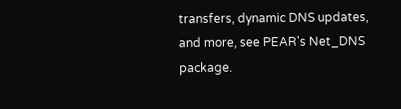transfers, dynamic DNS updates, and more, see PEAR's Net_DNS package.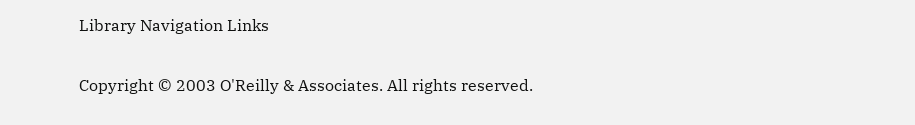Library Navigation Links

Copyright © 2003 O'Reilly & Associates. All rights reserved.